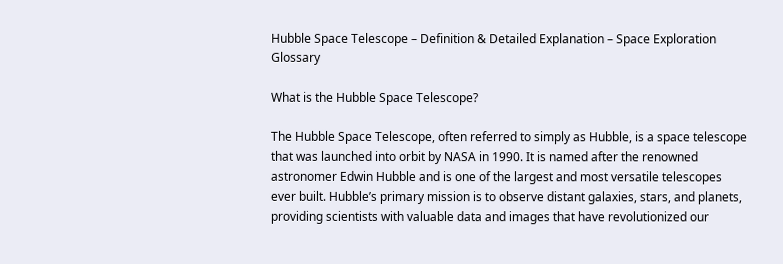Hubble Space Telescope – Definition & Detailed Explanation – Space Exploration Glossary

What is the Hubble Space Telescope?

The Hubble Space Telescope, often referred to simply as Hubble, is a space telescope that was launched into orbit by NASA in 1990. It is named after the renowned astronomer Edwin Hubble and is one of the largest and most versatile telescopes ever built. Hubble’s primary mission is to observe distant galaxies, stars, and planets, providing scientists with valuable data and images that have revolutionized our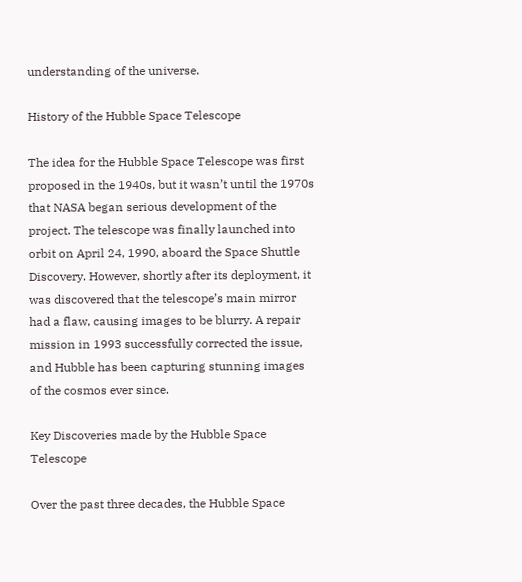understanding of the universe.

History of the Hubble Space Telescope

The idea for the Hubble Space Telescope was first proposed in the 1940s, but it wasn’t until the 1970s that NASA began serious development of the project. The telescope was finally launched into orbit on April 24, 1990, aboard the Space Shuttle Discovery. However, shortly after its deployment, it was discovered that the telescope’s main mirror had a flaw, causing images to be blurry. A repair mission in 1993 successfully corrected the issue, and Hubble has been capturing stunning images of the cosmos ever since.

Key Discoveries made by the Hubble Space Telescope

Over the past three decades, the Hubble Space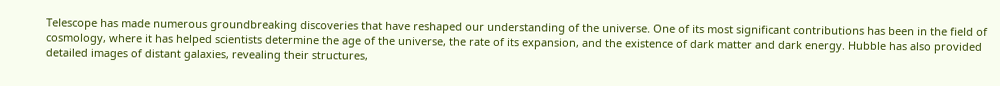Telescope has made numerous groundbreaking discoveries that have reshaped our understanding of the universe. One of its most significant contributions has been in the field of cosmology, where it has helped scientists determine the age of the universe, the rate of its expansion, and the existence of dark matter and dark energy. Hubble has also provided detailed images of distant galaxies, revealing their structures,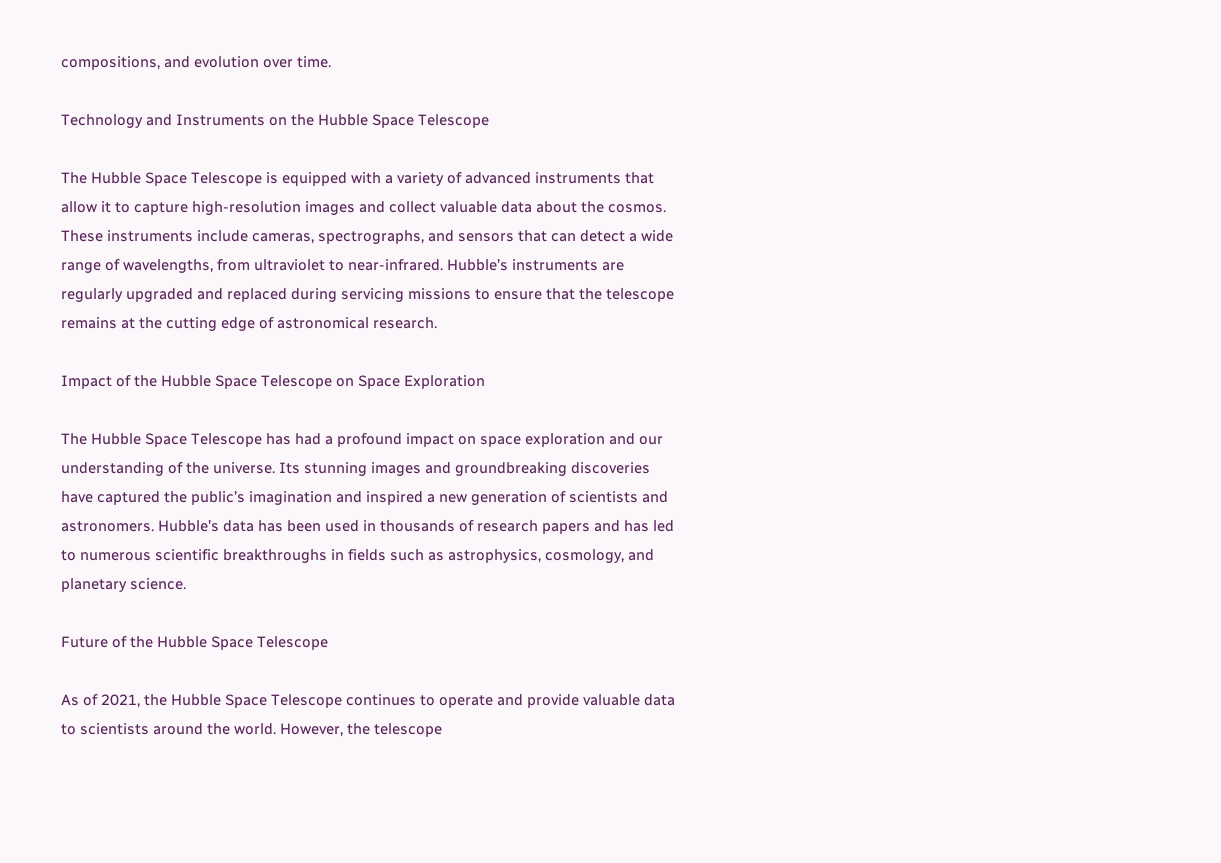compositions, and evolution over time.

Technology and Instruments on the Hubble Space Telescope

The Hubble Space Telescope is equipped with a variety of advanced instruments that allow it to capture high-resolution images and collect valuable data about the cosmos. These instruments include cameras, spectrographs, and sensors that can detect a wide range of wavelengths, from ultraviolet to near-infrared. Hubble’s instruments are regularly upgraded and replaced during servicing missions to ensure that the telescope remains at the cutting edge of astronomical research.

Impact of the Hubble Space Telescope on Space Exploration

The Hubble Space Telescope has had a profound impact on space exploration and our understanding of the universe. Its stunning images and groundbreaking discoveries have captured the public’s imagination and inspired a new generation of scientists and astronomers. Hubble’s data has been used in thousands of research papers and has led to numerous scientific breakthroughs in fields such as astrophysics, cosmology, and planetary science.

Future of the Hubble Space Telescope

As of 2021, the Hubble Space Telescope continues to operate and provide valuable data to scientists around the world. However, the telescope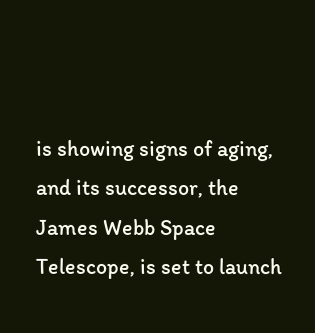is showing signs of aging, and its successor, the James Webb Space Telescope, is set to launch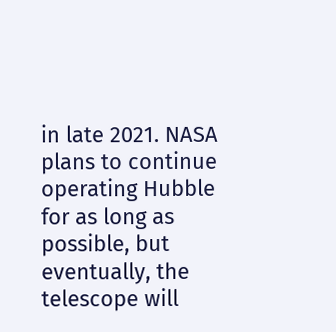in late 2021. NASA plans to continue operating Hubble for as long as possible, but eventually, the telescope will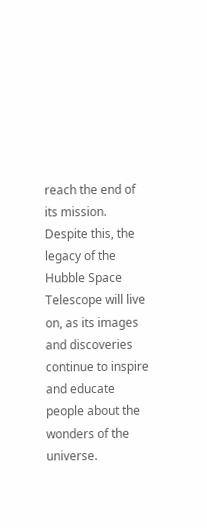reach the end of its mission. Despite this, the legacy of the Hubble Space Telescope will live on, as its images and discoveries continue to inspire and educate people about the wonders of the universe.